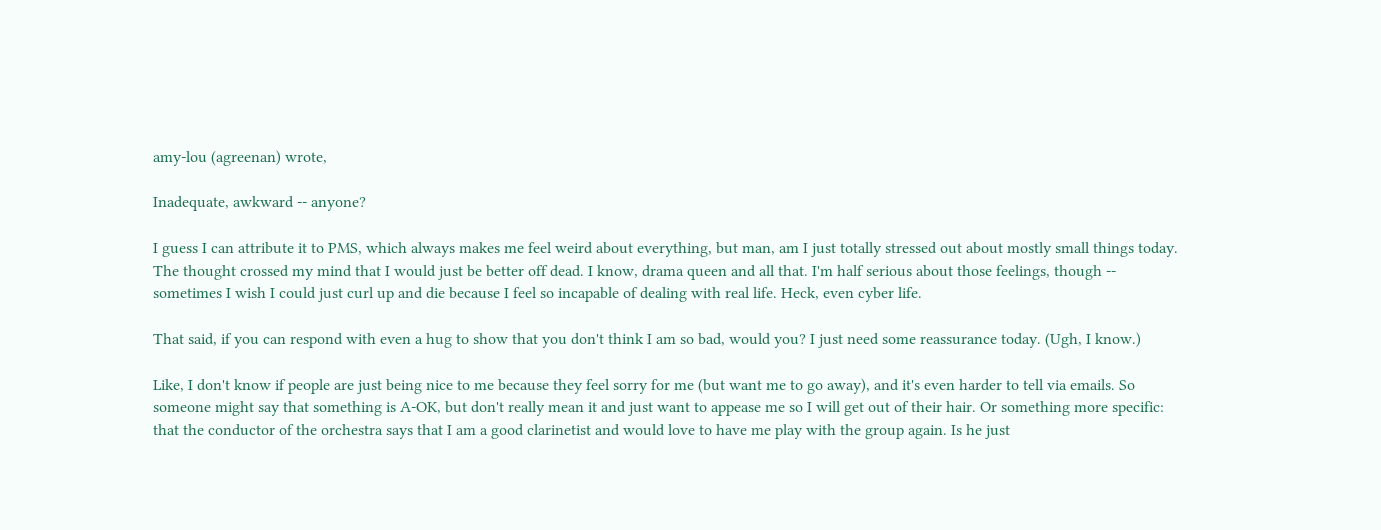amy-lou (agreenan) wrote,

Inadequate, awkward -- anyone?

I guess I can attribute it to PMS, which always makes me feel weird about everything, but man, am I just totally stressed out about mostly small things today. The thought crossed my mind that I would just be better off dead. I know, drama queen and all that. I'm half serious about those feelings, though -- sometimes I wish I could just curl up and die because I feel so incapable of dealing with real life. Heck, even cyber life.

That said, if you can respond with even a hug to show that you don't think I am so bad, would you? I just need some reassurance today. (Ugh, I know.)

Like, I don't know if people are just being nice to me because they feel sorry for me (but want me to go away), and it's even harder to tell via emails. So someone might say that something is A-OK, but don't really mean it and just want to appease me so I will get out of their hair. Or something more specific: that the conductor of the orchestra says that I am a good clarinetist and would love to have me play with the group again. Is he just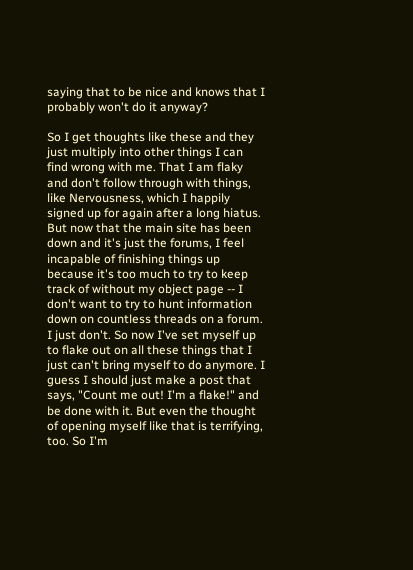saying that to be nice and knows that I probably won't do it anyway?

So I get thoughts like these and they just multiply into other things I can find wrong with me. That I am flaky and don't follow through with things, like Nervousness, which I happily signed up for again after a long hiatus. But now that the main site has been down and it's just the forums, I feel incapable of finishing things up because it's too much to try to keep track of without my object page -- I don't want to try to hunt information down on countless threads on a forum. I just don't. So now I've set myself up to flake out on all these things that I just can't bring myself to do anymore. I guess I should just make a post that says, "Count me out! I'm a flake!" and be done with it. But even the thought of opening myself like that is terrifying, too. So I'm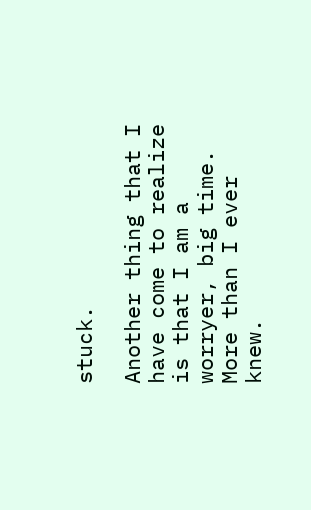stuck.

Another thing that I have come to realize is that I am a worryer, big time. More than I ever knew.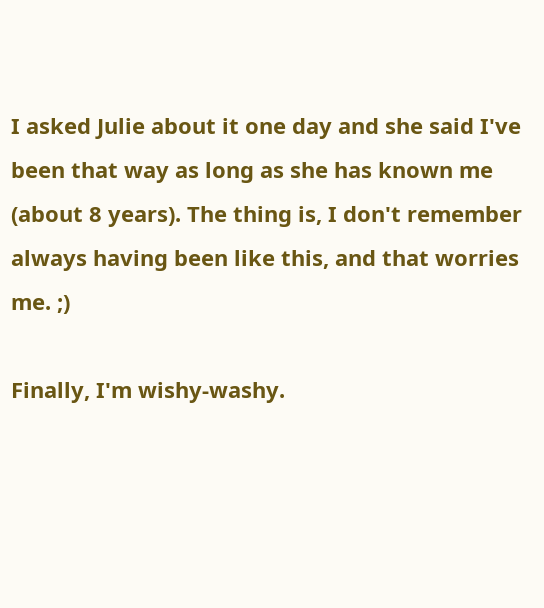I asked Julie about it one day and she said I've been that way as long as she has known me (about 8 years). The thing is, I don't remember always having been like this, and that worries me. ;)

Finally, I'm wishy-washy.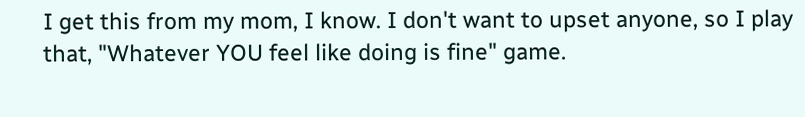I get this from my mom, I know. I don't want to upset anyone, so I play that, "Whatever YOU feel like doing is fine" game.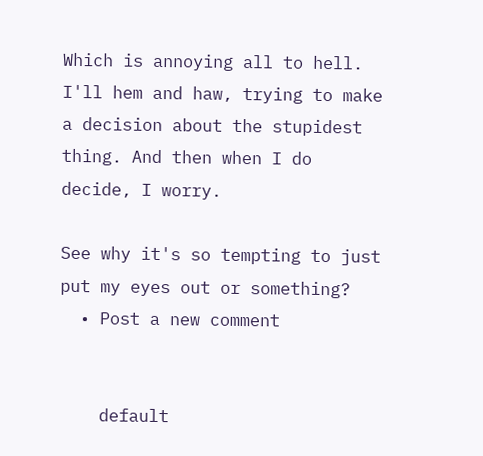Which is annoying all to hell. I'll hem and haw, trying to make a decision about the stupidest thing. And then when I do decide, I worry.

See why it's so tempting to just put my eyes out or something?
  • Post a new comment


    default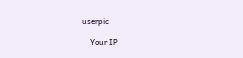userpic

    Your IP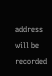address will be recorded